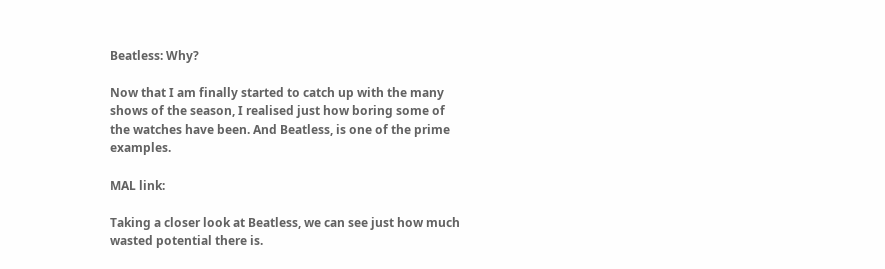Beatless: Why?

Now that I am finally started to catch up with the many shows of the season, I realised just how boring some of the watches have been. And Beatless, is one of the prime examples.

MAL link:

Taking a closer look at Beatless, we can see just how much wasted potential there is.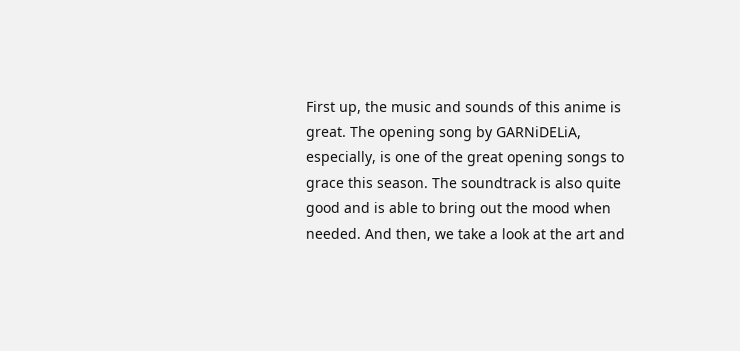First up, the music and sounds of this anime is great. The opening song by GARNiDELiA, especially, is one of the great opening songs to grace this season. The soundtrack is also quite good and is able to bring out the mood when needed. And then, we take a look at the art and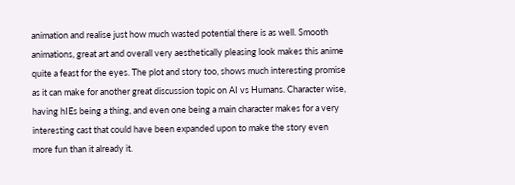animation and realise just how much wasted potential there is as well. Smooth animations, great art and overall very aesthetically pleasing look makes this anime quite a feast for the eyes. The plot and story too, shows much interesting promise as it can make for another great discussion topic on AI vs Humans. Character wise, having hIEs being a thing, and even one being a main character makes for a very interesting cast that could have been expanded upon to make the story even more fun than it already it.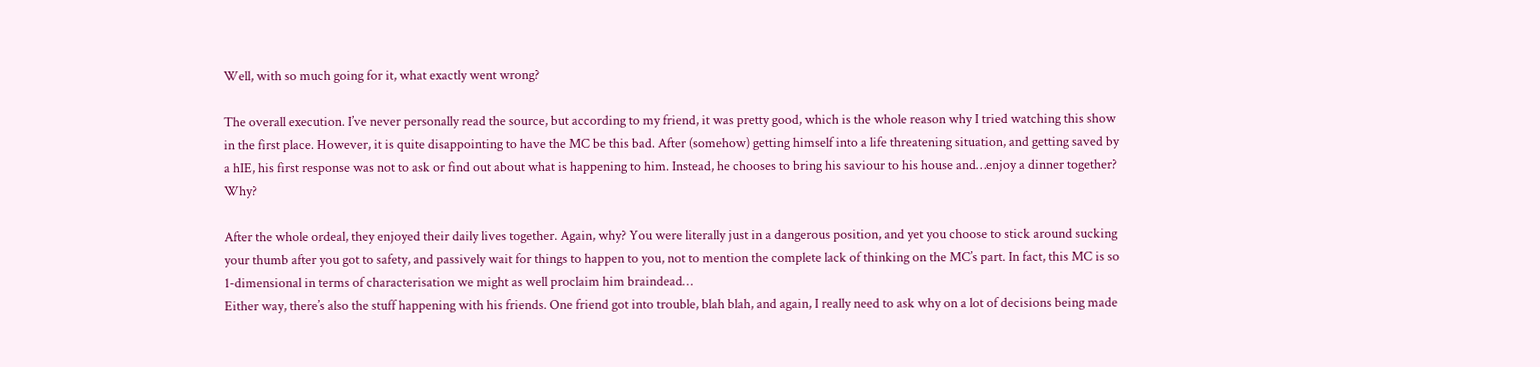Well, with so much going for it, what exactly went wrong?

The overall execution. I’ve never personally read the source, but according to my friend, it was pretty good, which is the whole reason why I tried watching this show in the first place. However, it is quite disappointing to have the MC be this bad. After (somehow) getting himself into a life threatening situation, and getting saved by a hIE, his first response was not to ask or find out about what is happening to him. Instead, he chooses to bring his saviour to his house and…enjoy a dinner together? Why?

After the whole ordeal, they enjoyed their daily lives together. Again, why? You were literally just in a dangerous position, and yet you choose to stick around sucking your thumb after you got to safety, and passively wait for things to happen to you, not to mention the complete lack of thinking on the MC’s part. In fact, this MC is so 1-dimensional in terms of characterisation we might as well proclaim him braindead…
Either way, there’s also the stuff happening with his friends. One friend got into trouble, blah blah, and again, I really need to ask why on a lot of decisions being made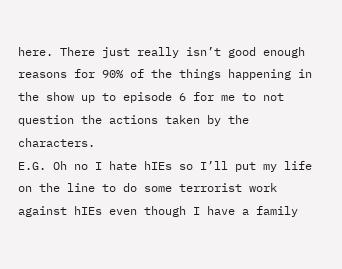here. There just really isn’t good enough reasons for 90% of the things happening in the show up to episode 6 for me to not question the actions taken by the characters.
E.G. Oh no I hate hIEs so I’ll put my life on the line to do some terrorist work against hIEs even though I have a family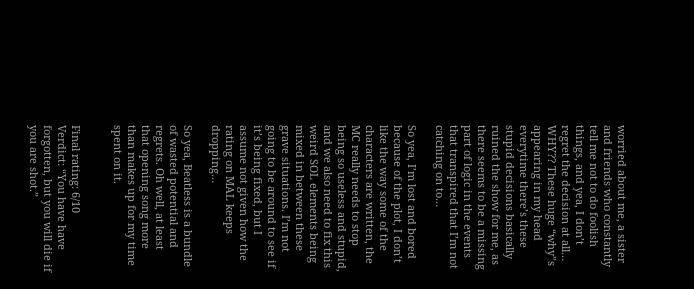worried about me, a sister and friends who constantly tell me not to do foolish things, and yea, I don’t regret the decision at all… WHY?? These huge “why”s appearing in my head everytime there’s these stupid decisions basically ruined the show for me, as there seems to be a missing part of logic in the events that transpired that I’m not catching on to…

So yea, I’m lost and bored because of the plot, I don’t like the way some of the characters are written, the MC really needs to stop being so useless and stupid, and we also need to fix this weird SOL elements being mixed in between these grave situations. I’m not going to be around to see if it’s being fixed, but I assume not given how the rating on MAL keeps dropping…

So yea, Beatless is a bundle of wasted potential and regrets. Oh well, at least that opening song more than makes up for my time spent on it.


Final rating: 6/10
Verdict: “You have have forgotten, but you will die if you are shot.”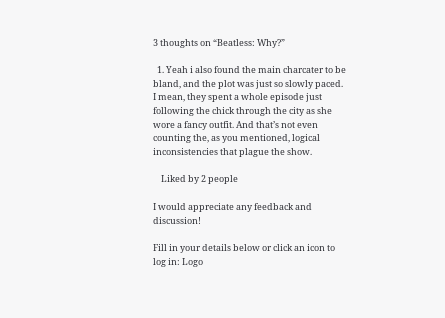3 thoughts on “Beatless: Why?”

  1. Yeah i also found the main charcater to be bland, and the plot was just so slowly paced. I mean, they spent a whole episode just following the chick through the city as she wore a fancy outfit. And that’s not even counting the, as you mentioned, logical inconsistencies that plague the show.

    Liked by 2 people

I would appreciate any feedback and discussion!

Fill in your details below or click an icon to log in: Logo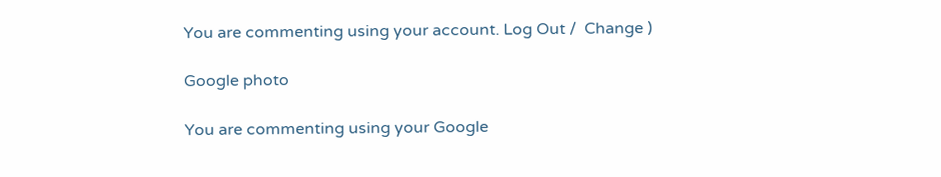You are commenting using your account. Log Out /  Change )

Google photo

You are commenting using your Google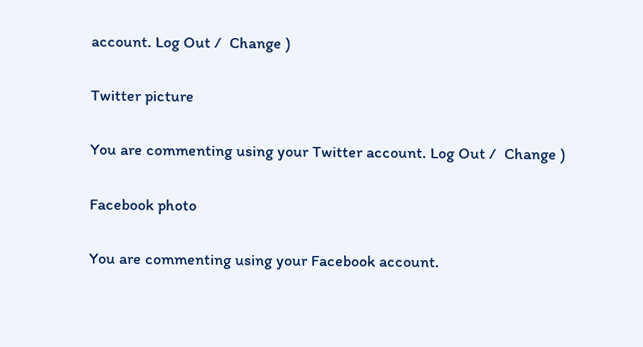account. Log Out /  Change )

Twitter picture

You are commenting using your Twitter account. Log Out /  Change )

Facebook photo

You are commenting using your Facebook account.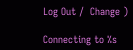Log Out /  Change )

Connecting to %s